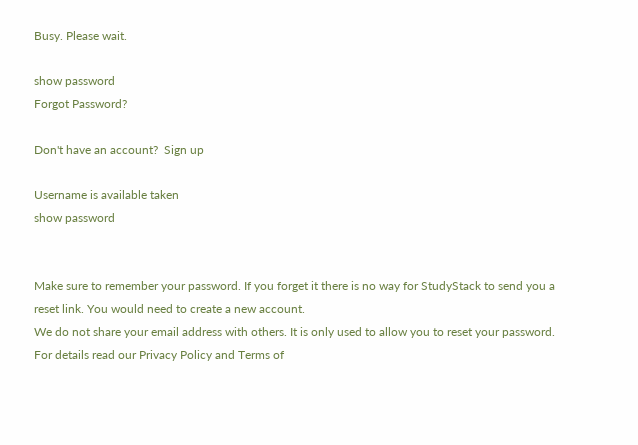Busy. Please wait.

show password
Forgot Password?

Don't have an account?  Sign up

Username is available taken
show password


Make sure to remember your password. If you forget it there is no way for StudyStack to send you a reset link. You would need to create a new account.
We do not share your email address with others. It is only used to allow you to reset your password. For details read our Privacy Policy and Terms of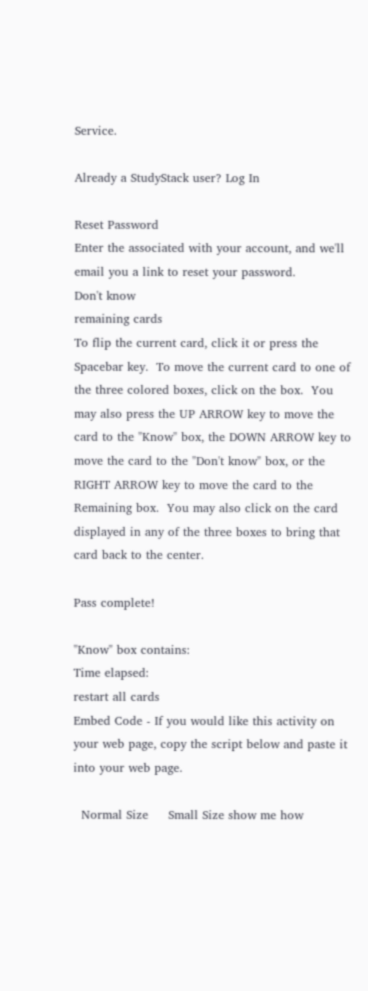Service.

Already a StudyStack user? Log In

Reset Password
Enter the associated with your account, and we'll email you a link to reset your password.
Don't know
remaining cards
To flip the current card, click it or press the Spacebar key.  To move the current card to one of the three colored boxes, click on the box.  You may also press the UP ARROW key to move the card to the "Know" box, the DOWN ARROW key to move the card to the "Don't know" box, or the RIGHT ARROW key to move the card to the Remaining box.  You may also click on the card displayed in any of the three boxes to bring that card back to the center.

Pass complete!

"Know" box contains:
Time elapsed:
restart all cards
Embed Code - If you would like this activity on your web page, copy the script below and paste it into your web page.

  Normal Size     Small Size show me how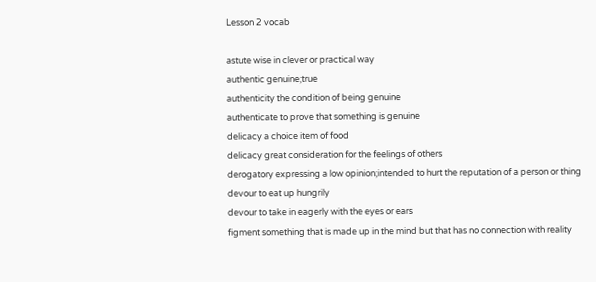Lesson 2 vocab

astute wise in clever or practical way
authentic genuine;true
authenticity the condition of being genuine
authenticate to prove that something is genuine
delicacy a choice item of food
delicacy great consideration for the feelings of others
derogatory expressing a low opinion;intended to hurt the reputation of a person or thing
devour to eat up hungrily
devour to take in eagerly with the eyes or ears
figment something that is made up in the mind but that has no connection with reality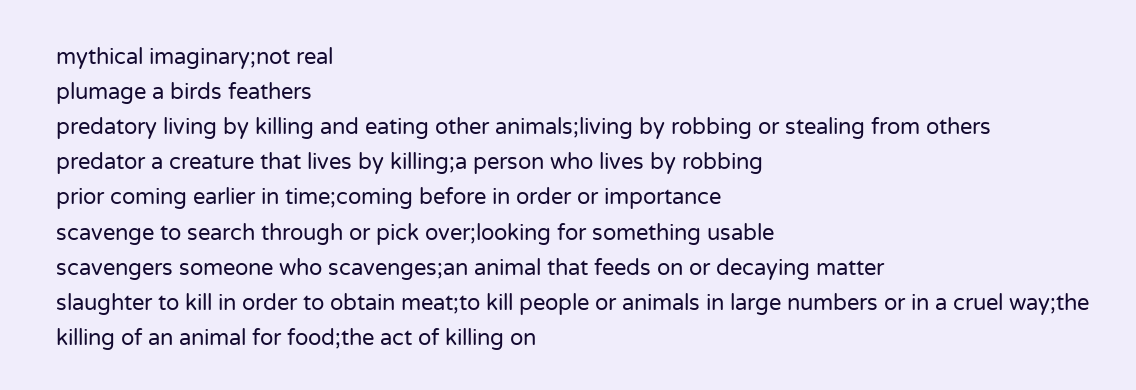mythical imaginary;not real
plumage a birds feathers
predatory living by killing and eating other animals;living by robbing or stealing from others
predator a creature that lives by killing;a person who lives by robbing
prior coming earlier in time;coming before in order or importance
scavenge to search through or pick over;looking for something usable
scavengers someone who scavenges;an animal that feeds on or decaying matter
slaughter to kill in order to obtain meat;to kill people or animals in large numbers or in a cruel way;the killing of an animal for food;the act of killing on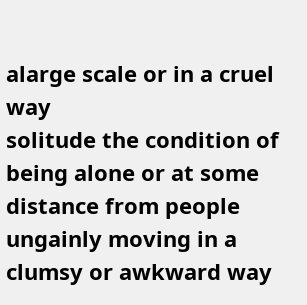alarge scale or in a cruel way
solitude the condition of being alone or at some distance from people
ungainly moving in a clumsy or awkward way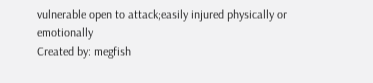vulnerable open to attack;easily injured physically or emotionally
Created by: megfish